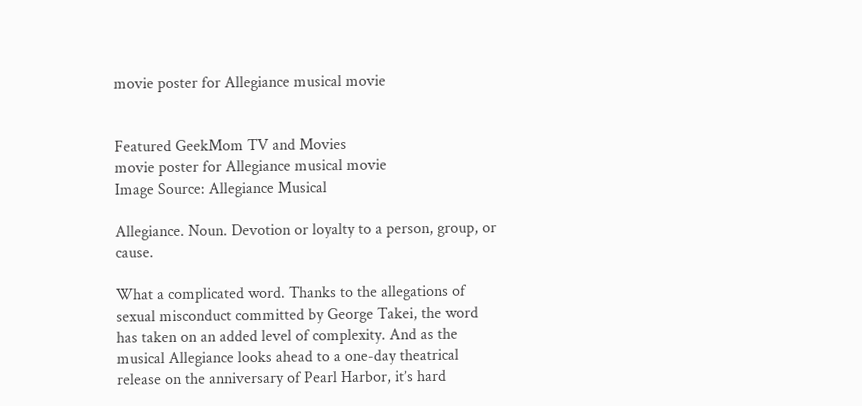movie poster for Allegiance musical movie


Featured GeekMom TV and Movies
movie poster for Allegiance musical movie
Image Source: Allegiance Musical

Allegiance. Noun. Devotion or loyalty to a person, group, or cause.

What a complicated word. Thanks to the allegations of sexual misconduct committed by George Takei, the word has taken on an added level of complexity. And as the musical Allegiance looks ahead to a one-day theatrical release on the anniversary of Pearl Harbor, it’s hard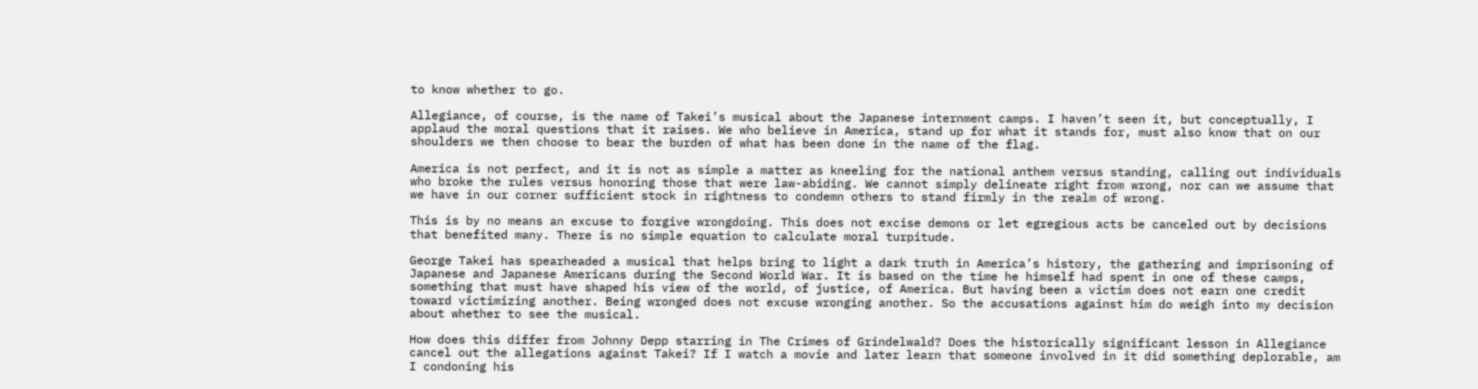to know whether to go.

Allegiance, of course, is the name of Takei’s musical about the Japanese internment camps. I haven’t seen it, but conceptually, I applaud the moral questions that it raises. We who believe in America, stand up for what it stands for, must also know that on our shoulders we then choose to bear the burden of what has been done in the name of the flag.

America is not perfect, and it is not as simple a matter as kneeling for the national anthem versus standing, calling out individuals who broke the rules versus honoring those that were law-abiding. We cannot simply delineate right from wrong, nor can we assume that we have in our corner sufficient stock in rightness to condemn others to stand firmly in the realm of wrong.

This is by no means an excuse to forgive wrongdoing. This does not excise demons or let egregious acts be canceled out by decisions that benefited many. There is no simple equation to calculate moral turpitude.

George Takei has spearheaded a musical that helps bring to light a dark truth in America’s history, the gathering and imprisoning of Japanese and Japanese Americans during the Second World War. It is based on the time he himself had spent in one of these camps, something that must have shaped his view of the world, of justice, of America. But having been a victim does not earn one credit toward victimizing another. Being wronged does not excuse wronging another. So the accusations against him do weigh into my decision about whether to see the musical.

How does this differ from Johnny Depp starring in The Crimes of Grindelwald? Does the historically significant lesson in Allegiance cancel out the allegations against Takei? If I watch a movie and later learn that someone involved in it did something deplorable, am I condoning his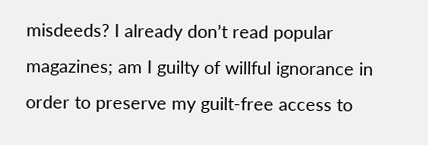misdeeds? I already don’t read popular magazines; am I guilty of willful ignorance in order to preserve my guilt-free access to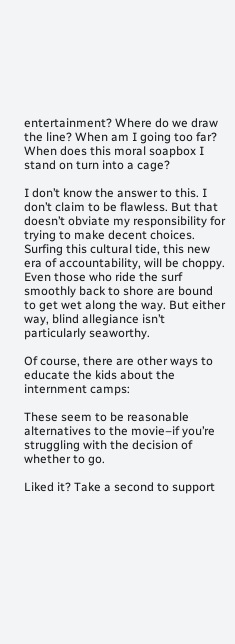entertainment? Where do we draw the line? When am I going too far? When does this moral soapbox I stand on turn into a cage?

I don’t know the answer to this. I don’t claim to be flawless. But that doesn’t obviate my responsibility for trying to make decent choices. Surfing this cultural tide, this new era of accountability, will be choppy. Even those who ride the surf smoothly back to shore are bound to get wet along the way. But either way, blind allegiance isn’t particularly seaworthy.

Of course, there are other ways to educate the kids about the internment camps:

These seem to be reasonable alternatives to the movie–if you’re struggling with the decision of whether to go.

Liked it? Take a second to support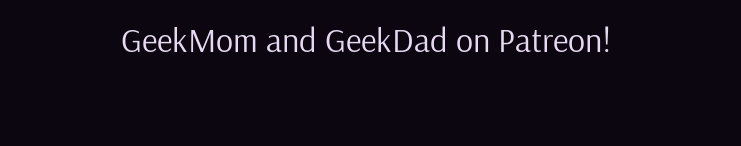GeekMom and GeekDad on Patreon!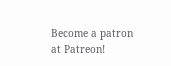Become a patron at Patreon!